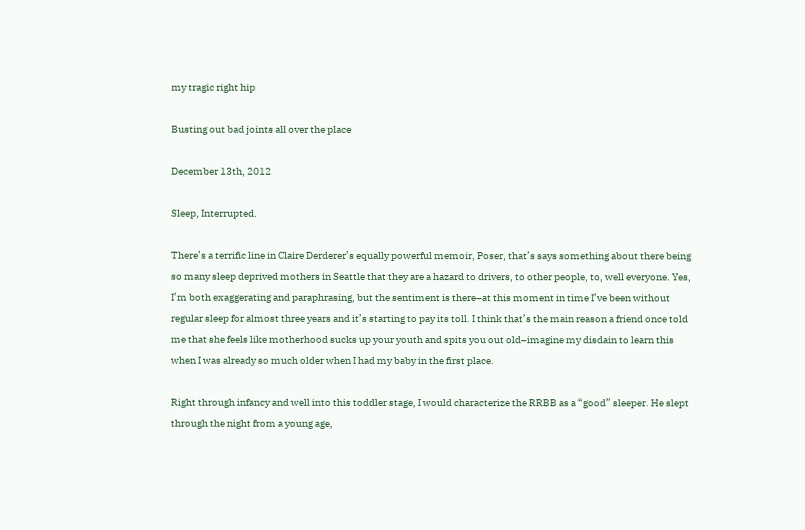my tragic right hip

Busting out bad joints all over the place

December 13th, 2012

Sleep, Interrupted.

There’s a terrific line in Claire Derderer’s equally powerful memoir, Poser, that’s says something about there being so many sleep deprived mothers in Seattle that they are a hazard to drivers, to other people, to, well everyone. Yes, I’m both exaggerating and paraphrasing, but the sentiment is there–at this moment in time I’ve been without regular sleep for almost three years and it’s starting to pay its toll. I think that’s the main reason a friend once told me that she feels like motherhood sucks up your youth and spits you out old–imagine my disdain to learn this when I was already so much older when I had my baby in the first place.

Right through infancy and well into this toddler stage, I would characterize the RRBB as a “good” sleeper. He slept through the night from a young age,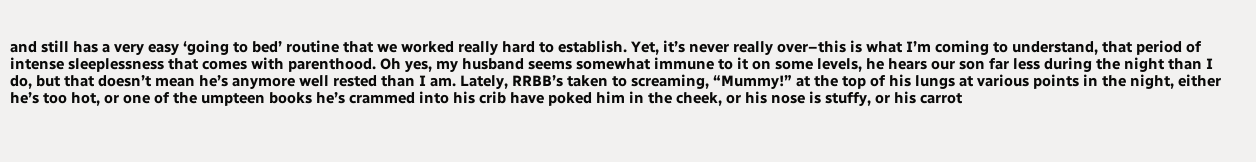and still has a very easy ‘going to bed’ routine that we worked really hard to establish. Yet, it’s never really over–this is what I’m coming to understand, that period of intense sleeplessness that comes with parenthood. Oh yes, my husband seems somewhat immune to it on some levels, he hears our son far less during the night than I do, but that doesn’t mean he’s anymore well rested than I am. Lately, RRBB’s taken to screaming, “Mummy!” at the top of his lungs at various points in the night, either he’s too hot, or one of the umpteen books he’s crammed into his crib have poked him in the cheek, or his nose is stuffy, or his carrot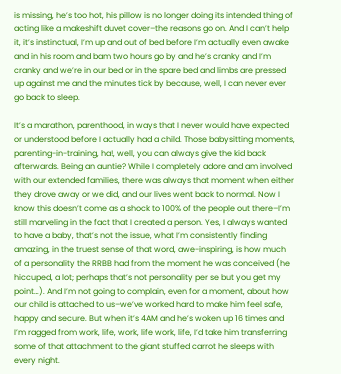is missing, he’s too hot, his pillow is no longer doing its intended thing of acting like a makeshift duvet cover–the reasons go on. And I can’t help it, it’s instinctual, I’m up and out of bed before I’m actually even awake and in his room and bam two hours go by and he’s cranky and I’m cranky and we’re in our bed or in the spare bed and limbs are pressed up against me and the minutes tick by because, well, I can never ever go back to sleep.

It’s a marathon, parenthood, in ways that I never would have expected or understood before I actually had a child. Those babysitting moments, parenting-in-training, ha!, well, you can always give the kid back afterwards. Being an auntie? While I completely adore and am involved with our extended families, there was always that moment when either they drove away or we did, and our lives went back to normal. Now I know this doesn’t come as a shock to 100% of the people out there–I’m still marveling in the fact that I created a person. Yes, I always wanted to have a baby, that’s not the issue, what I’m consistently finding amazing, in the truest sense of that word, awe-inspiring, is how much of a personality the RRBB had from the moment he was conceived (he hiccuped, a lot; perhaps that’s not personality per se but you get my point…). And I’m not going to complain, even for a moment, about how our child is attached to us–we’ve worked hard to make him feel safe, happy and secure. But when it’s 4AM and he’s woken up 16 times and I’m ragged from work, life, work, life work, life, I’d take him transferring some of that attachment to the giant stuffed carrot he sleeps with every night.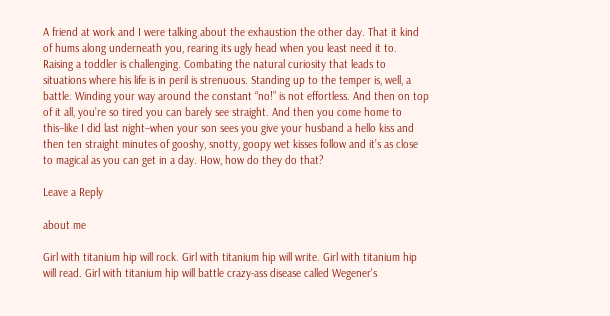A friend at work and I were talking about the exhaustion the other day. That it kind of hums along underneath you, rearing its ugly head when you least need it to. Raising a toddler is challenging. Combating the natural curiosity that leads to situations where his life is in peril is strenuous. Standing up to the temper is, well, a battle. Winding your way around the constant “no!” is not effortless. And then on top of it all, you’re so tired you can barely see straight. And then you come home to this–like I did last night–when your son sees you give your husband a hello kiss and then ten straight minutes of gooshy, snotty, goopy wet kisses follow and it’s as close to magical as you can get in a day. How, how do they do that?

Leave a Reply

about me

Girl with titanium hip will rock. Girl with titanium hip will write. Girl with titanium hip will read. Girl with titanium hip will battle crazy-ass disease called Wegener's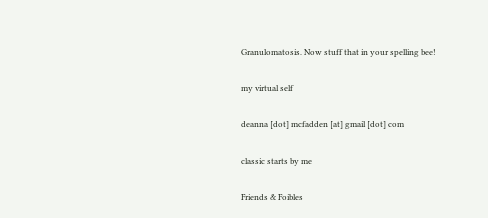Granulomatosis. Now stuff that in your spelling bee!

my virtual self

deanna [dot] mcfadden [at] gmail [dot] com

classic starts by me

Friends & Foibles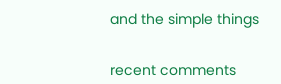and the simple things


recent comments